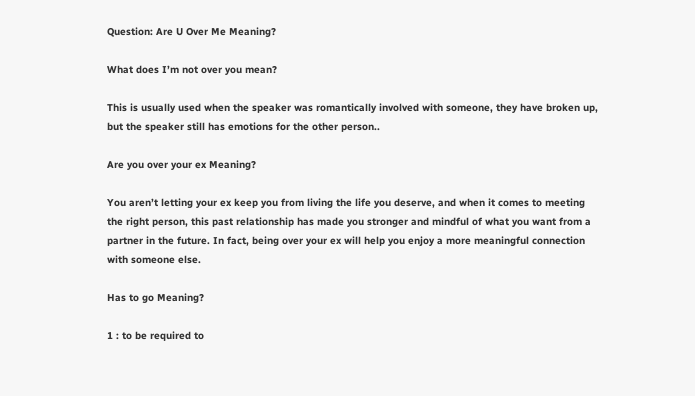Question: Are U Over Me Meaning?

What does I’m not over you mean?

This is usually used when the speaker was romantically involved with someone, they have broken up, but the speaker still has emotions for the other person..

Are you over your ex Meaning?

You aren’t letting your ex keep you from living the life you deserve, and when it comes to meeting the right person, this past relationship has made you stronger and mindful of what you want from a partner in the future. In fact, being over your ex will help you enjoy a more meaningful connection with someone else.

Has to go Meaning?

1 : to be required to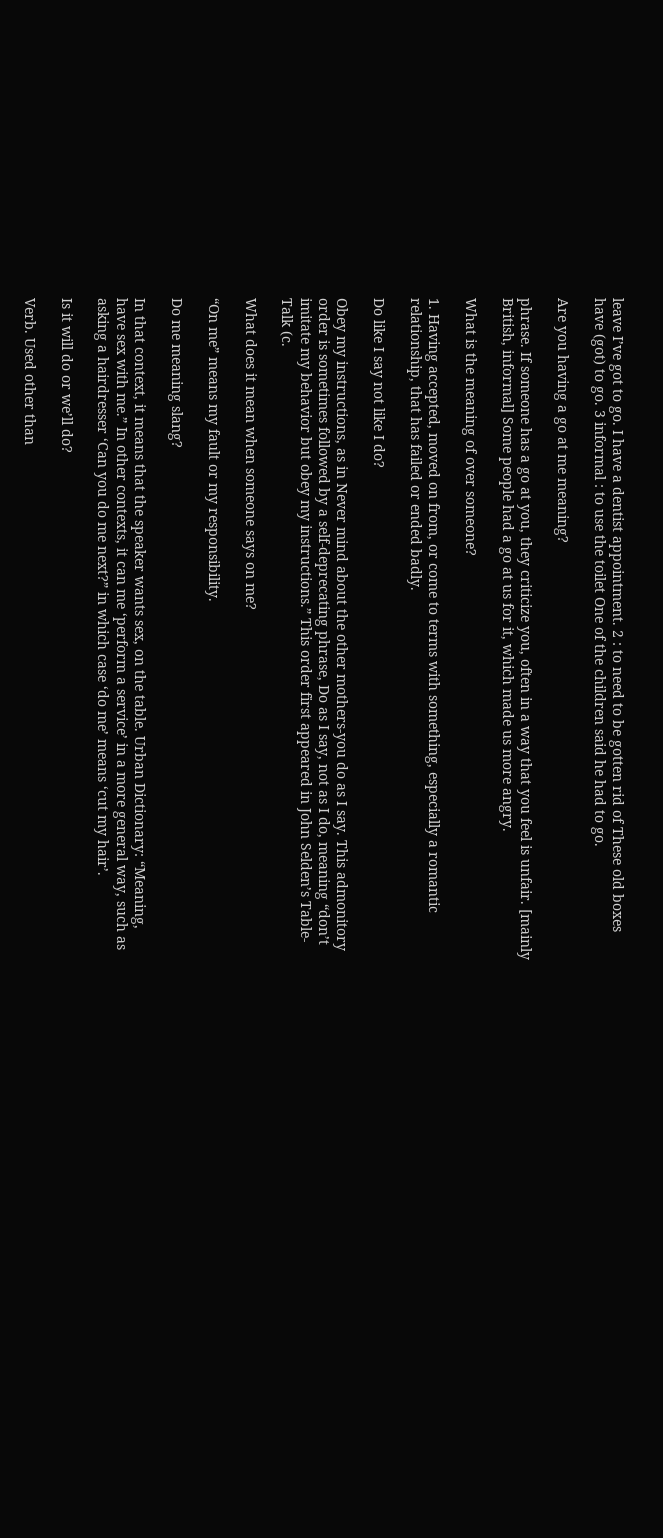leave I’ve got to go. I have a dentist appointment. 2 : to need to be gotten rid of These old boxes have (got) to go. 3 informal : to use the toilet One of the children said he had to go.

Are you having a go at me meaning?

phrase. If someone has a go at you, they criticize you, often in a way that you feel is unfair. [mainly British, informal] Some people had a go at us for it, which made us more angry.

What is the meaning of over someone?

1. Having accepted, moved on from, or come to terms with something, especially a romantic relationship, that has failed or ended badly.

Do like I say not like I do?

Obey my instructions, as in Never mind about the other mothers-you do as I say. This admonitory order is sometimes followed by a self-deprecating phrase, Do as I say, not as I do, meaning “don’t imitate my behavior but obey my instructions.” This order first appeared in John Selden’s Table-Talk (c.

What does it mean when someone says on me?

“On me” means my fault or my responsibility.

Do me meaning slang?

In that context, it means that the speaker wants sex, on the table. Urban Dictionary: “Meaning, have sex with me.” In other contexts, it can me ‘perform a service’ in a more general way, such as asking a hairdresser ‘Can you do me next?” in which case ‘do me’ means ‘cut my hair’.

Is it will do or we’ll do?

Verb. Used other than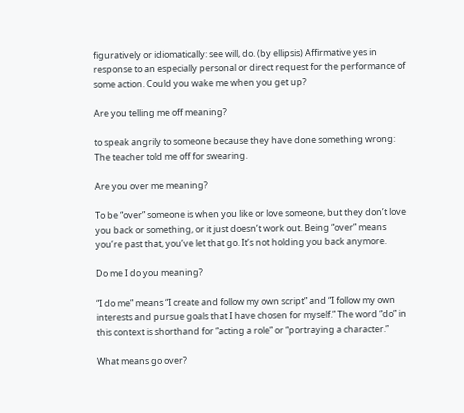figuratively or idiomatically: see will, do. (by ellipsis) Affirmative yes in response to an especially personal or direct request for the performance of some action. Could you wake me when you get up?

Are you telling me off meaning?

to speak angrily to someone because they have done something wrong: The teacher told me off for swearing.

Are you over me meaning?

To be “over” someone is when you like or love someone, but they don’t love you back or something, or it just doesn’t work out. Being “over” means you’re past that, you’ve let that go. It’s not holding you back anymore.

Do me I do you meaning?

“I do me” means “I create and follow my own script” and “I follow my own interests and pursue goals that I have chosen for myself.” The word “do” in this context is shorthand for “acting a role” or “portraying a character.”

What means go over?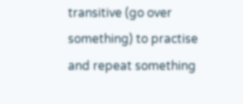transitive (go over something) to practise and repeat something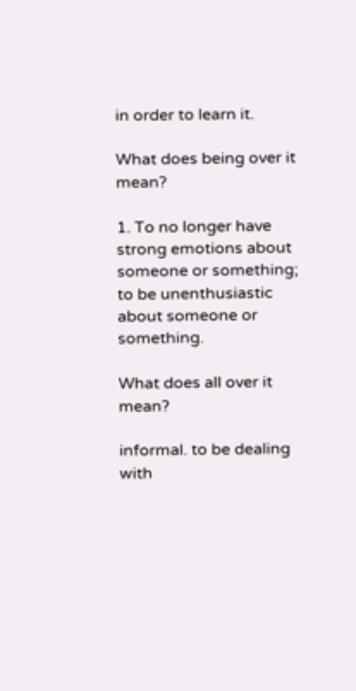in order to learn it.

What does being over it mean?

1. To no longer have strong emotions about someone or something; to be unenthusiastic about someone or something.

What does all over it mean?

informal. to be dealing with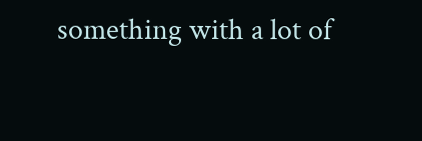something with a lot of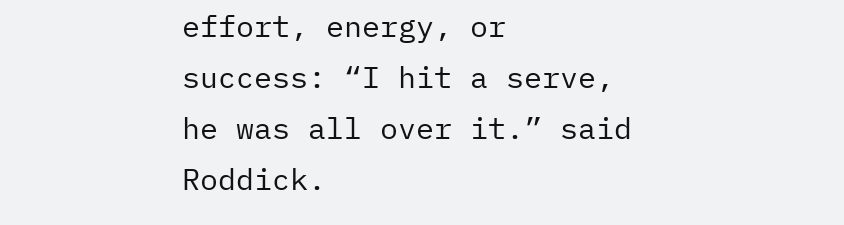effort, energy, or success: “I hit a serve, he was all over it.” said Roddick.